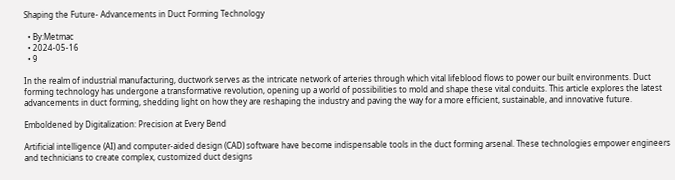Shaping the Future- Advancements in Duct Forming Technology

  • By:Metmac
  • 2024-05-16
  • 9

In the realm of industrial manufacturing, ductwork serves as the intricate network of arteries through which vital lifeblood flows to power our built environments. Duct forming technology has undergone a transformative revolution, opening up a world of possibilities to mold and shape these vital conduits. This article explores the latest advancements in duct forming, shedding light on how they are reshaping the industry and paving the way for a more efficient, sustainable, and innovative future.

Emboldened by Digitalization: Precision at Every Bend

Artificial intelligence (AI) and computer-aided design (CAD) software have become indispensable tools in the duct forming arsenal. These technologies empower engineers and technicians to create complex, customized duct designs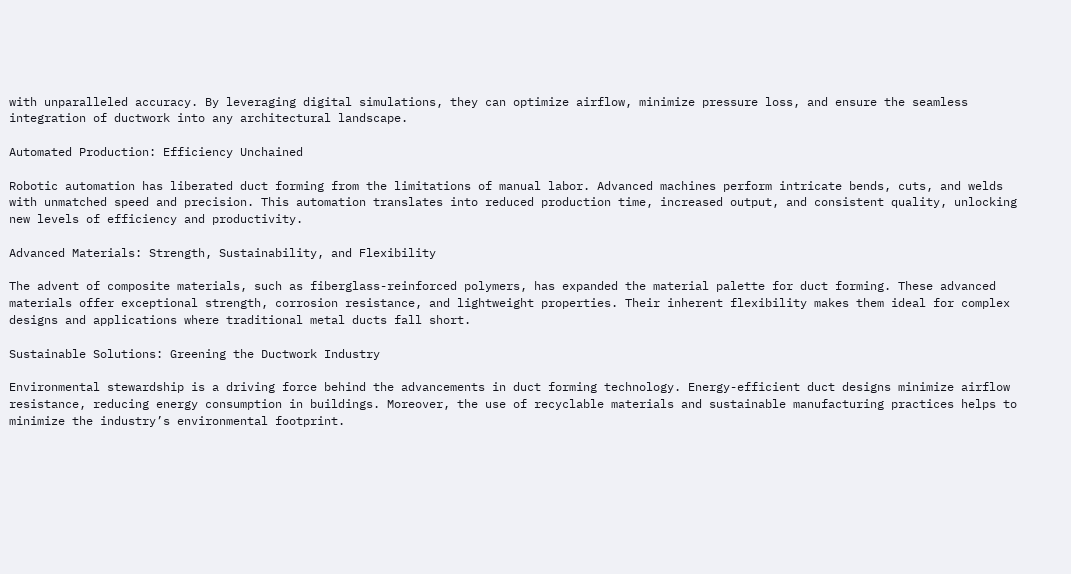with unparalleled accuracy. By leveraging digital simulations, they can optimize airflow, minimize pressure loss, and ensure the seamless integration of ductwork into any architectural landscape.

Automated Production: Efficiency Unchained

Robotic automation has liberated duct forming from the limitations of manual labor. Advanced machines perform intricate bends, cuts, and welds with unmatched speed and precision. This automation translates into reduced production time, increased output, and consistent quality, unlocking new levels of efficiency and productivity.

Advanced Materials: Strength, Sustainability, and Flexibility

The advent of composite materials, such as fiberglass-reinforced polymers, has expanded the material palette for duct forming. These advanced materials offer exceptional strength, corrosion resistance, and lightweight properties. Their inherent flexibility makes them ideal for complex designs and applications where traditional metal ducts fall short.

Sustainable Solutions: Greening the Ductwork Industry

Environmental stewardship is a driving force behind the advancements in duct forming technology. Energy-efficient duct designs minimize airflow resistance, reducing energy consumption in buildings. Moreover, the use of recyclable materials and sustainable manufacturing practices helps to minimize the industry’s environmental footprint.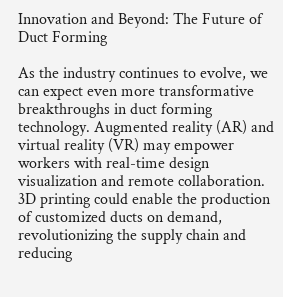Innovation and Beyond: The Future of Duct Forming

As the industry continues to evolve, we can expect even more transformative breakthroughs in duct forming technology. Augmented reality (AR) and virtual reality (VR) may empower workers with real-time design visualization and remote collaboration. 3D printing could enable the production of customized ducts on demand, revolutionizing the supply chain and reducing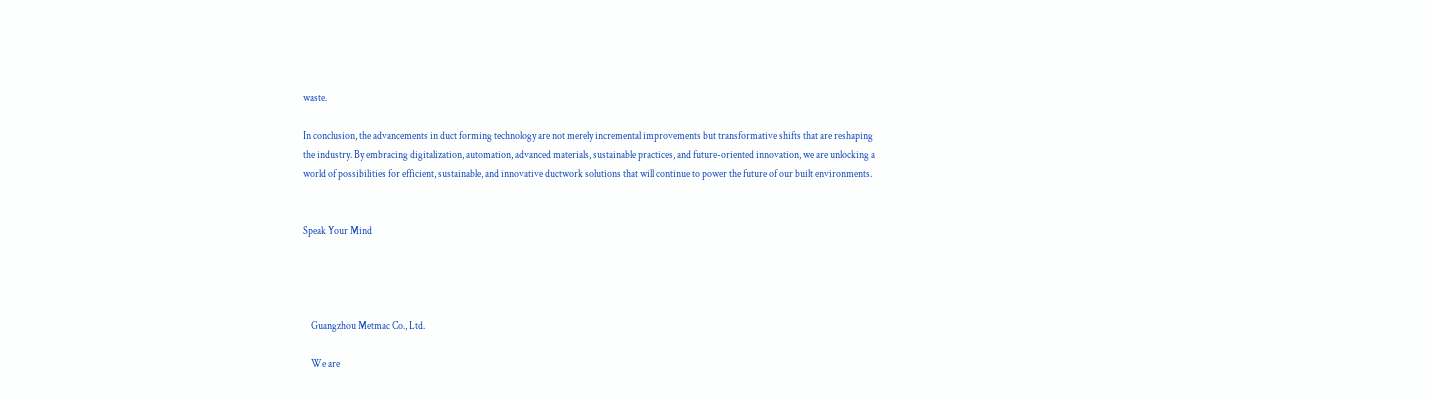waste.

In conclusion, the advancements in duct forming technology are not merely incremental improvements but transformative shifts that are reshaping the industry. By embracing digitalization, automation, advanced materials, sustainable practices, and future-oriented innovation, we are unlocking a world of possibilities for efficient, sustainable, and innovative ductwork solutions that will continue to power the future of our built environments.


Speak Your Mind




    Guangzhou Metmac Co., Ltd.

    We are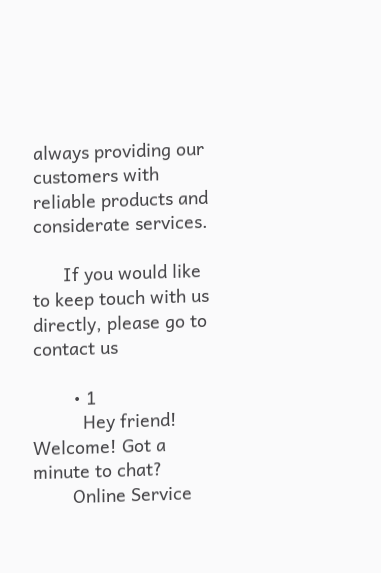always providing our customers with reliable products and considerate services.

      If you would like to keep touch with us directly, please go to contact us

        • 1
          Hey friend! Welcome! Got a minute to chat?
        Online Service